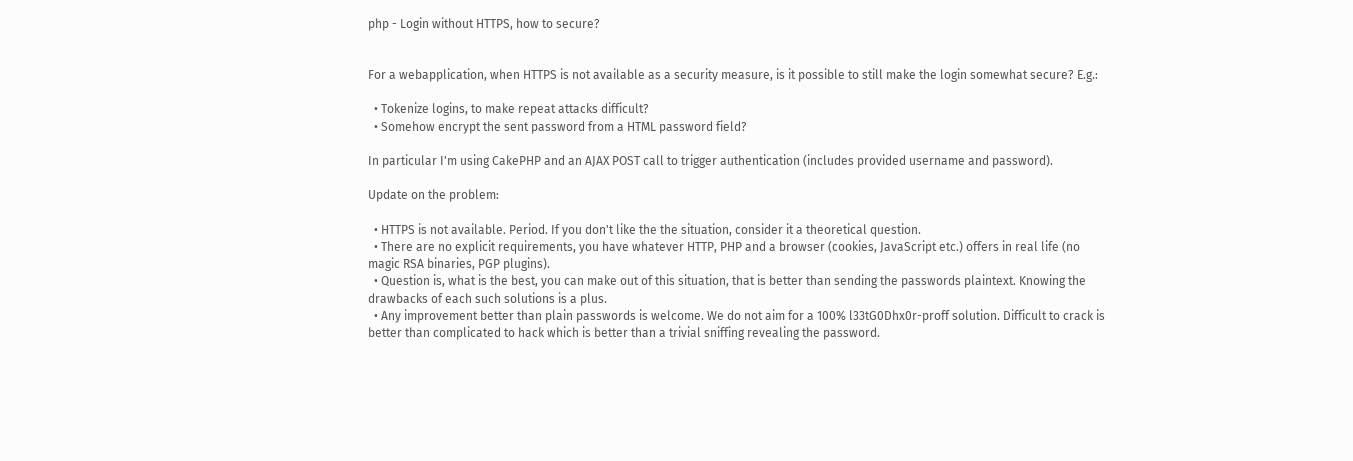php - Login without HTTPS, how to secure?


For a webapplication, when HTTPS is not available as a security measure, is it possible to still make the login somewhat secure? E.g.:

  • Tokenize logins, to make repeat attacks difficult?
  • Somehow encrypt the sent password from a HTML password field?

In particular I'm using CakePHP and an AJAX POST call to trigger authentication (includes provided username and password).

Update on the problem:

  • HTTPS is not available. Period. If you don't like the the situation, consider it a theoretical question.
  • There are no explicit requirements, you have whatever HTTP, PHP and a browser (cookies, JavaScript etc.) offers in real life (no magic RSA binaries, PGP plugins).
  • Question is, what is the best, you can make out of this situation, that is better than sending the passwords plaintext. Knowing the drawbacks of each such solutions is a plus.
  • Any improvement better than plain passwords is welcome. We do not aim for a 100% l33tG0Dhx0r-proff solution. Difficult to crack is better than complicated to hack which is better than a trivial sniffing revealing the password.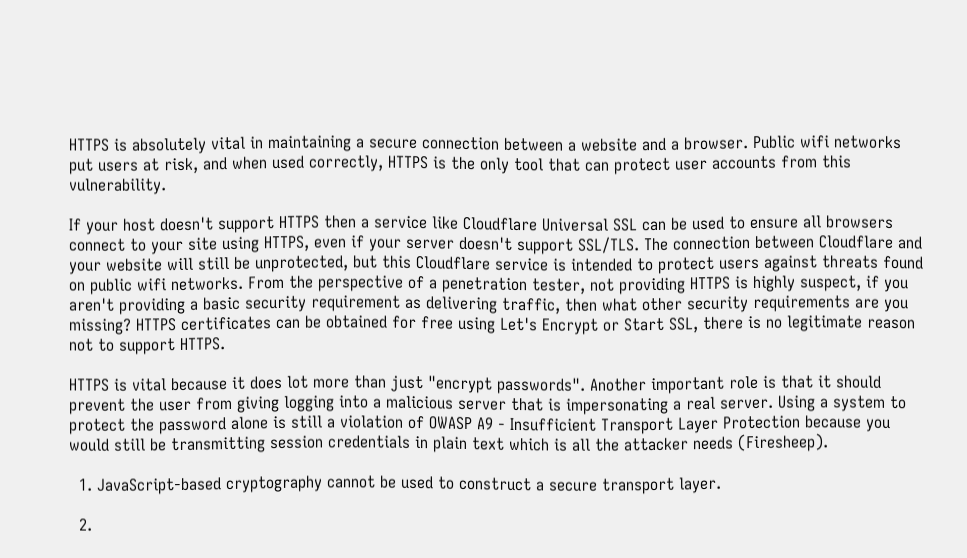HTTPS is absolutely vital in maintaining a secure connection between a website and a browser. Public wifi networks put users at risk, and when used correctly, HTTPS is the only tool that can protect user accounts from this vulnerability.

If your host doesn't support HTTPS then a service like Cloudflare Universal SSL can be used to ensure all browsers connect to your site using HTTPS, even if your server doesn't support SSL/TLS. The connection between Cloudflare and your website will still be unprotected, but this Cloudflare service is intended to protect users against threats found on public wifi networks. From the perspective of a penetration tester, not providing HTTPS is highly suspect, if you aren't providing a basic security requirement as delivering traffic, then what other security requirements are you missing? HTTPS certificates can be obtained for free using Let's Encrypt or Start SSL, there is no legitimate reason not to support HTTPS.

HTTPS is vital because it does lot more than just "encrypt passwords". Another important role is that it should prevent the user from giving logging into a malicious server that is impersonating a real server. Using a system to protect the password alone is still a violation of OWASP A9 - Insufficient Transport Layer Protection because you would still be transmitting session credentials in plain text which is all the attacker needs (Firesheep).

  1. JavaScript-based cryptography cannot be used to construct a secure transport layer.

  2.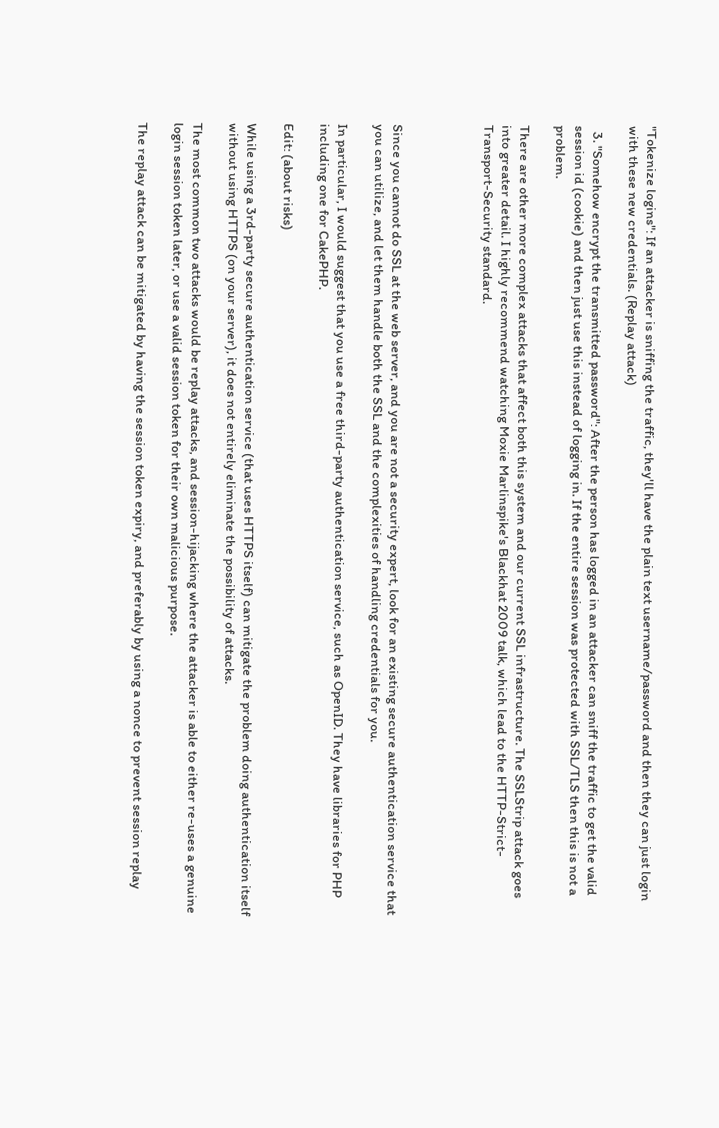"Tokenize logins": If an attacker is sniffing the traffic, they'll have the plain text username/password and then they can just login with these new credentials. (Replay attack)

  3. "Somehow encrypt the transmitted password": After the person has logged in an attacker can sniff the traffic to get the valid session id (cookie) and then just use this instead of logging in. If the entire session was protected with SSL/TLS then this is not a problem.

There are other more complex attacks that affect both this system and our current SSL infrastructure. The SSLStrip attack goes into greater detail. I highly recommend watching Moxie Marlinspike's Blackhat 2009 talk, which lead to the HTTP-Strict-Transport-Security standard.




Since you cannot do SSL at the web server, and you are not a security expert, look for an existing secure authentication service that you can utilize, and let them handle both the SSL and the complexities of handling credentials for you.

In particular, I would suggest that you use a free third-party authentication service, such as OpenID. They have libraries for PHP including one for CakePHP.

Edit: (about risks)

While using a 3rd-party secure authentication service (that uses HTTPS itself) can mitigate the problem doing authentication itself without using HTTPS (on your server), it does not entirely eliminate the possibility of attacks.

The most common two attacks would be replay attacks, and session-hijacking where the attacker is able to either re-uses a genuine login session token later, or use a valid session token for their own malicious purpose.

The replay attack can be mitigated by having the session token expiry, and preferably by using a nonce to prevent session replay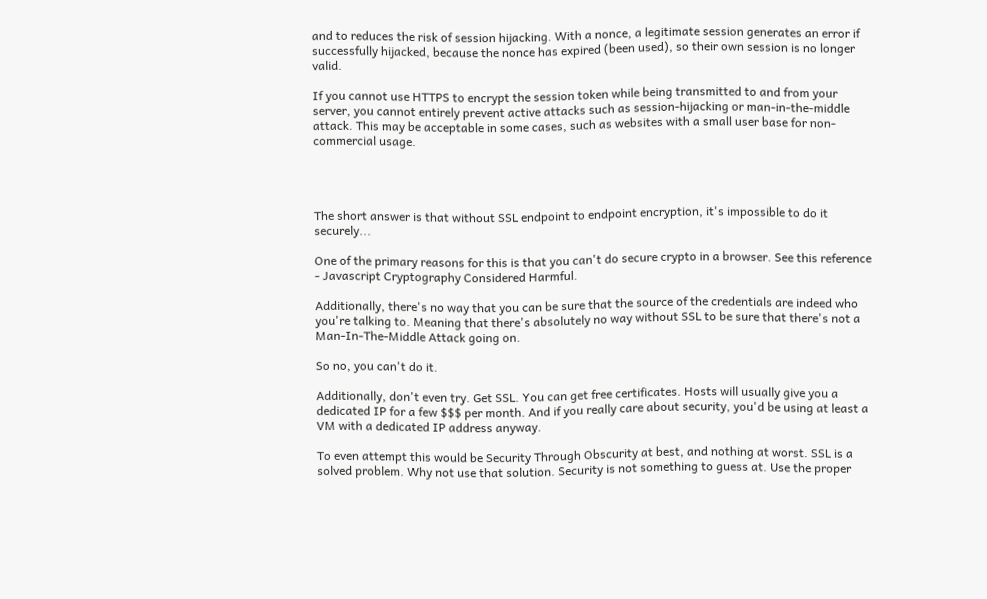and to reduces the risk of session hijacking. With a nonce, a legitimate session generates an error if successfully hijacked, because the nonce has expired (been used), so their own session is no longer valid.

If you cannot use HTTPS to encrypt the session token while being transmitted to and from your server, you cannot entirely prevent active attacks such as session-hijacking or man-in-the-middle attack. This may be acceptable in some cases, such as websites with a small user base for non-commercial usage.




The short answer is that without SSL endpoint to endpoint encryption, it's impossible to do it securely...

One of the primary reasons for this is that you can't do secure crypto in a browser. See this reference - Javascript Cryptography Considered Harmful.

Additionally, there's no way that you can be sure that the source of the credentials are indeed who you're talking to. Meaning that there's absolutely no way without SSL to be sure that there's not a Man-In-The-Middle Attack going on.

So no, you can't do it.

Additionally, don't even try. Get SSL. You can get free certificates. Hosts will usually give you a dedicated IP for a few $$$ per month. And if you really care about security, you'd be using at least a VM with a dedicated IP address anyway.

To even attempt this would be Security Through Obscurity at best, and nothing at worst. SSL is a solved problem. Why not use that solution. Security is not something to guess at. Use the proper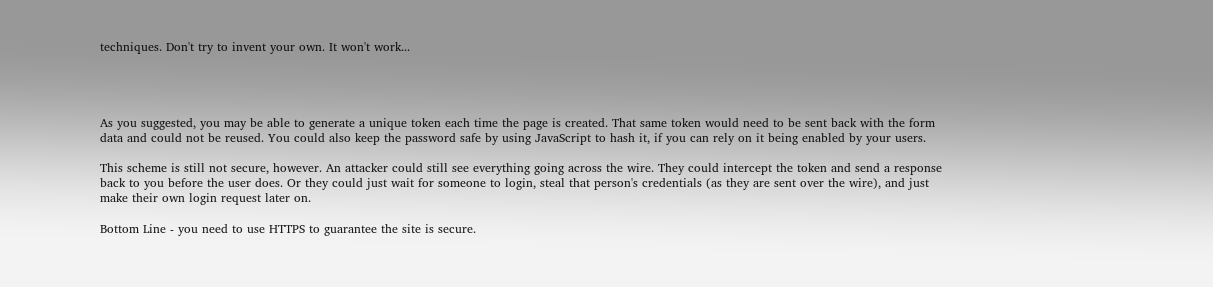techniques. Don't try to invent your own. It won't work...




As you suggested, you may be able to generate a unique token each time the page is created. That same token would need to be sent back with the form data and could not be reused. You could also keep the password safe by using JavaScript to hash it, if you can rely on it being enabled by your users.

This scheme is still not secure, however. An attacker could still see everything going across the wire. They could intercept the token and send a response back to you before the user does. Or they could just wait for someone to login, steal that person's credentials (as they are sent over the wire), and just make their own login request later on.

Bottom Line - you need to use HTTPS to guarantee the site is secure.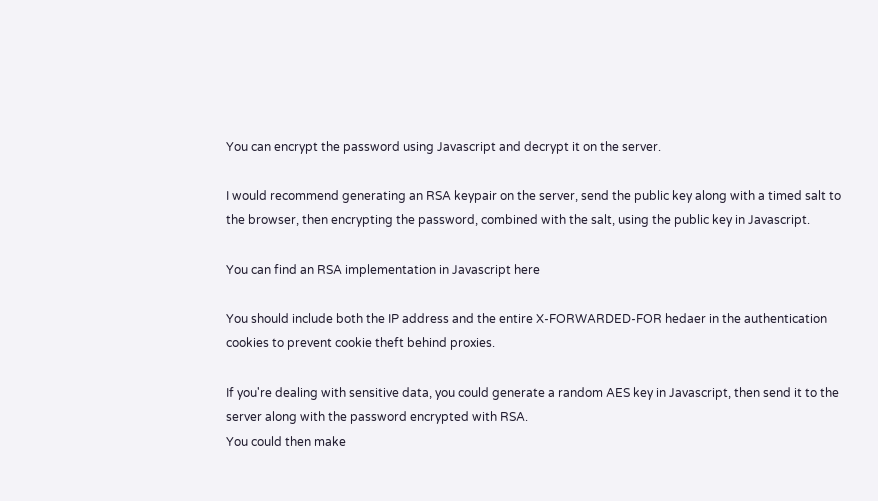You can encrypt the password using Javascript and decrypt it on the server.

I would recommend generating an RSA keypair on the server, send the public key along with a timed salt to the browser, then encrypting the password, combined with the salt, using the public key in Javascript.

You can find an RSA implementation in Javascript here

You should include both the IP address and the entire X-FORWARDED-FOR hedaer in the authentication cookies to prevent cookie theft behind proxies.

If you're dealing with sensitive data, you could generate a random AES key in Javascript, then send it to the server along with the password encrypted with RSA.
You could then make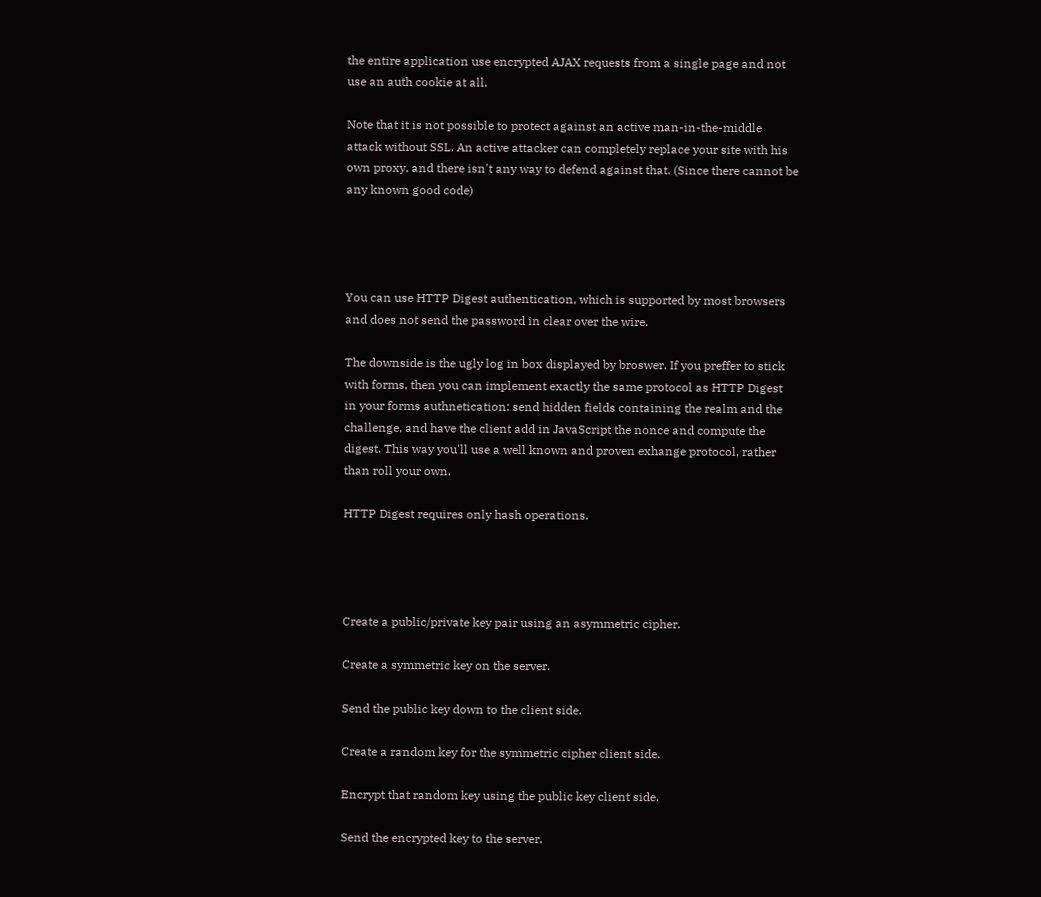the entire application use encrypted AJAX requests from a single page and not use an auth cookie at all.

Note that it is not possible to protect against an active man-in-the-middle attack without SSL. An active attacker can completely replace your site with his own proxy, and there isn't any way to defend against that. (Since there cannot be any known good code)




You can use HTTP Digest authentication, which is supported by most browsers and does not send the password in clear over the wire.

The downside is the ugly log in box displayed by broswer. If you preffer to stick with forms, then you can implement exactly the same protocol as HTTP Digest in your forms authnetication: send hidden fields containing the realm and the challenge, and have the client add in JavaScript the nonce and compute the digest. This way you'll use a well known and proven exhange protocol, rather than roll your own.

HTTP Digest requires only hash operations.




Create a public/private key pair using an asymmetric cipher.

Create a symmetric key on the server.

Send the public key down to the client side.

Create a random key for the symmetric cipher client side.

Encrypt that random key using the public key client side.

Send the encrypted key to the server.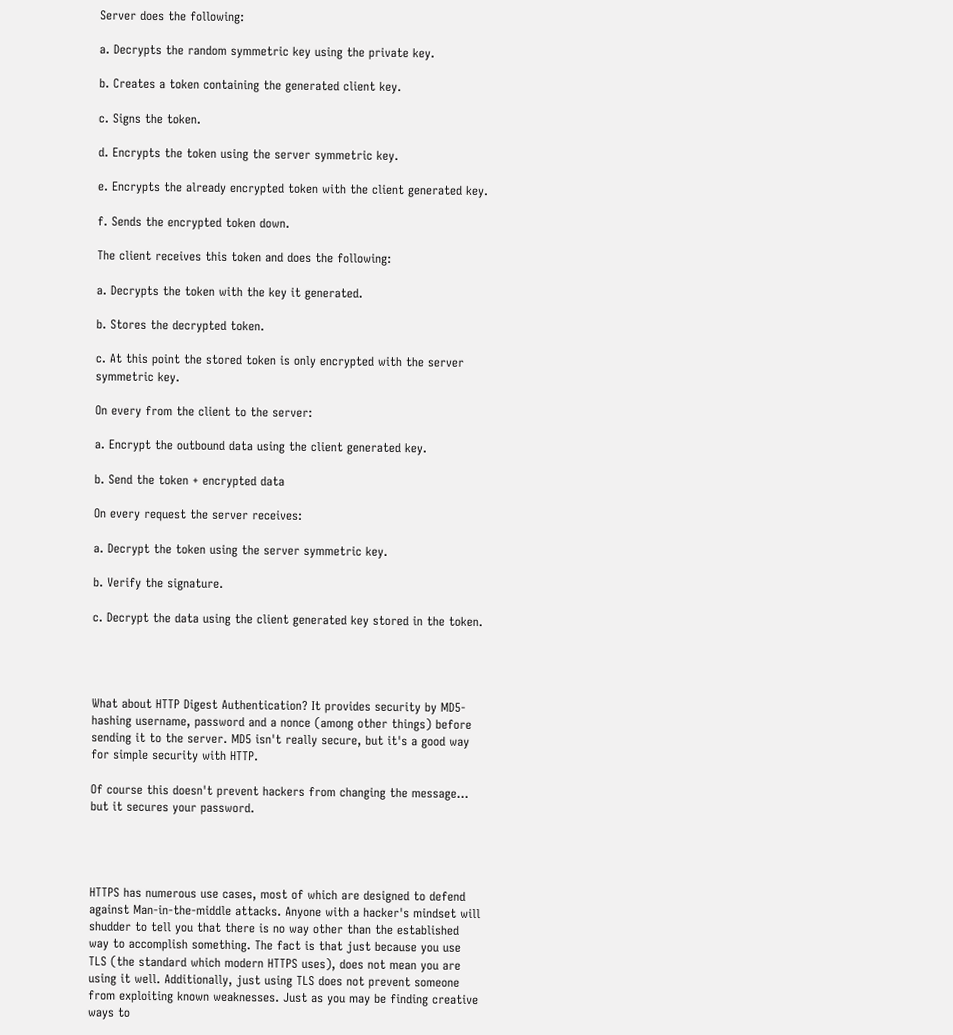Server does the following:

a. Decrypts the random symmetric key using the private key.

b. Creates a token containing the generated client key.

c. Signs the token.

d. Encrypts the token using the server symmetric key.

e. Encrypts the already encrypted token with the client generated key.

f. Sends the encrypted token down.

The client receives this token and does the following:

a. Decrypts the token with the key it generated.

b. Stores the decrypted token.

c. At this point the stored token is only encrypted with the server symmetric key.

On every from the client to the server:

a. Encrypt the outbound data using the client generated key.

b. Send the token + encrypted data

On every request the server receives:

a. Decrypt the token using the server symmetric key.

b. Verify the signature.

c. Decrypt the data using the client generated key stored in the token.




What about HTTP Digest Authentication? It provides security by MD5-hashing username, password and a nonce (among other things) before sending it to the server. MD5 isn't really secure, but it's a good way for simple security with HTTP.

Of course this doesn't prevent hackers from changing the message... but it secures your password.




HTTPS has numerous use cases, most of which are designed to defend against Man-in-the-middle attacks. Anyone with a hacker's mindset will shudder to tell you that there is no way other than the established way to accomplish something. The fact is that just because you use TLS (the standard which modern HTTPS uses), does not mean you are using it well. Additionally, just using TLS does not prevent someone from exploiting known weaknesses. Just as you may be finding creative ways to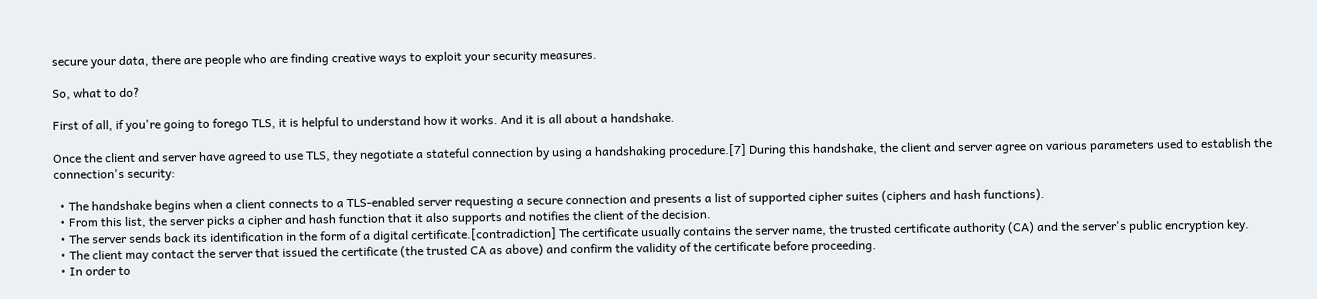secure your data, there are people who are finding creative ways to exploit your security measures.

So, what to do?

First of all, if you're going to forego TLS, it is helpful to understand how it works. And it is all about a handshake.

Once the client and server have agreed to use TLS, they negotiate a stateful connection by using a handshaking procedure.[7] During this handshake, the client and server agree on various parameters used to establish the connection's security:

  • The handshake begins when a client connects to a TLS-enabled server requesting a secure connection and presents a list of supported cipher suites (ciphers and hash functions).
  • From this list, the server picks a cipher and hash function that it also supports and notifies the client of the decision.
  • The server sends back its identification in the form of a digital certificate.[contradiction] The certificate usually contains the server name, the trusted certificate authority (CA) and the server's public encryption key.
  • The client may contact the server that issued the certificate (the trusted CA as above) and confirm the validity of the certificate before proceeding.
  • In order to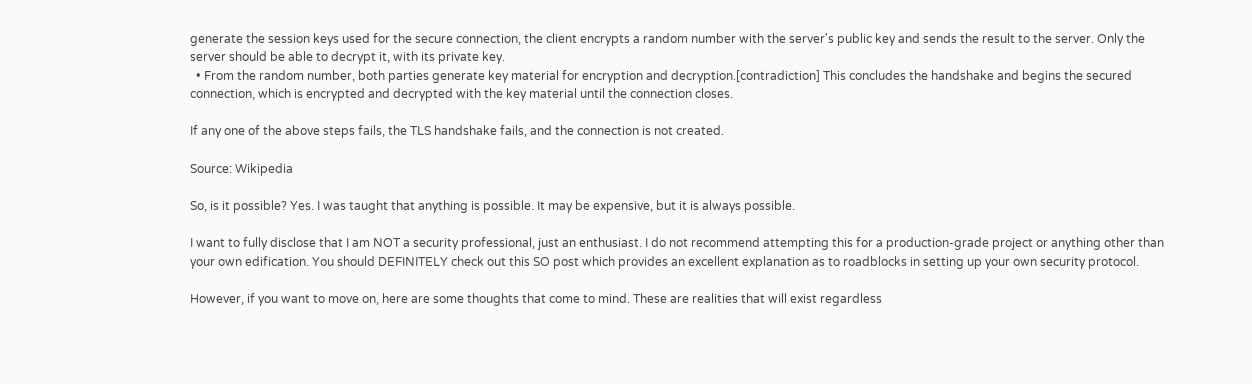generate the session keys used for the secure connection, the client encrypts a random number with the server's public key and sends the result to the server. Only the server should be able to decrypt it, with its private key.
  • From the random number, both parties generate key material for encryption and decryption.[contradiction] This concludes the handshake and begins the secured connection, which is encrypted and decrypted with the key material until the connection closes.

If any one of the above steps fails, the TLS handshake fails, and the connection is not created.

Source: Wikipedia

So, is it possible? Yes. I was taught that anything is possible. It may be expensive, but it is always possible.

I want to fully disclose that I am NOT a security professional, just an enthusiast. I do not recommend attempting this for a production-grade project or anything other than your own edification. You should DEFINITELY check out this SO post which provides an excellent explanation as to roadblocks in setting up your own security protocol.

However, if you want to move on, here are some thoughts that come to mind. These are realities that will exist regardless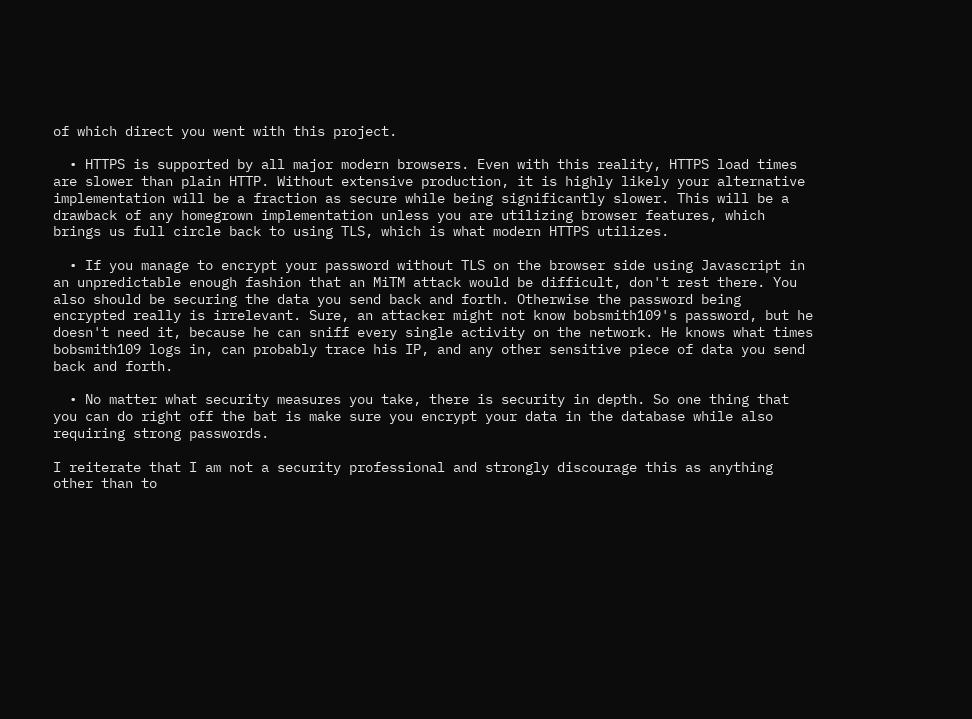of which direct you went with this project.

  • HTTPS is supported by all major modern browsers. Even with this reality, HTTPS load times are slower than plain HTTP. Without extensive production, it is highly likely your alternative implementation will be a fraction as secure while being significantly slower. This will be a drawback of any homegrown implementation unless you are utilizing browser features, which brings us full circle back to using TLS, which is what modern HTTPS utilizes.

  • If you manage to encrypt your password without TLS on the browser side using Javascript in an unpredictable enough fashion that an MiTM attack would be difficult, don't rest there. You also should be securing the data you send back and forth. Otherwise the password being encrypted really is irrelevant. Sure, an attacker might not know bobsmith109's password, but he doesn't need it, because he can sniff every single activity on the network. He knows what times bobsmith109 logs in, can probably trace his IP, and any other sensitive piece of data you send back and forth.

  • No matter what security measures you take, there is security in depth. So one thing that you can do right off the bat is make sure you encrypt your data in the database while also requiring strong passwords.

I reiterate that I am not a security professional and strongly discourage this as anything other than to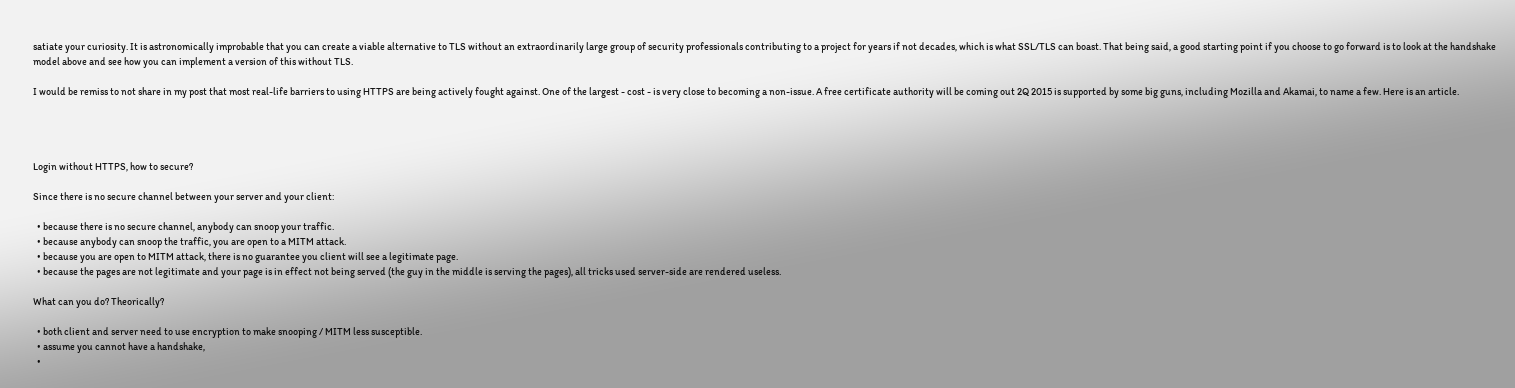satiate your curiosity. It is astronomically improbable that you can create a viable alternative to TLS without an extraordinarily large group of security professionals contributing to a project for years if not decades, which is what SSL/TLS can boast. That being said, a good starting point if you choose to go forward is to look at the handshake model above and see how you can implement a version of this without TLS.

I would be remiss to not share in my post that most real-life barriers to using HTTPS are being actively fought against. One of the largest - cost - is very close to becoming a non-issue. A free certificate authority will be coming out 2Q 2015 is supported by some big guns, including Mozilla and Akamai, to name a few. Here is an article.




Login without HTTPS, how to secure?

Since there is no secure channel between your server and your client:

  • because there is no secure channel, anybody can snoop your traffic.
  • because anybody can snoop the traffic, you are open to a MITM attack.
  • because you are open to MITM attack, there is no guarantee you client will see a legitimate page.
  • because the pages are not legitimate and your page is in effect not being served (the guy in the middle is serving the pages), all tricks used server-side are rendered useless.

What can you do? Theorically?

  • both client and server need to use encryption to make snooping / MITM less susceptible.
  • assume you cannot have a handshake,
  •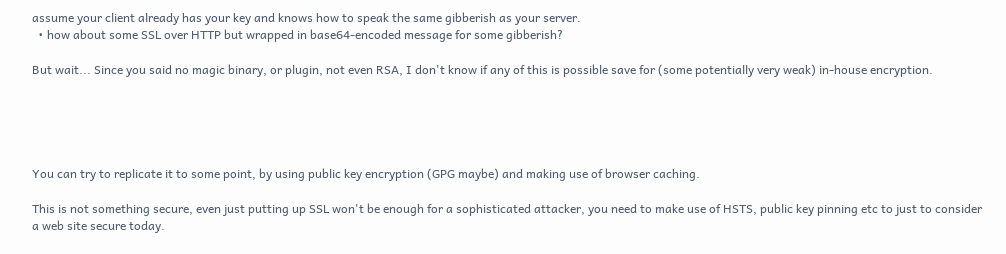assume your client already has your key and knows how to speak the same gibberish as your server.
  • how about some SSL over HTTP but wrapped in base64-encoded message for some gibberish?

But wait... Since you said no magic binary, or plugin, not even RSA, I don't know if any of this is possible save for (some potentially very weak) in-house encryption.





You can try to replicate it to some point, by using public key encryption (GPG maybe) and making use of browser caching.

This is not something secure, even just putting up SSL won't be enough for a sophisticated attacker, you need to make use of HSTS, public key pinning etc to just to consider a web site secure today.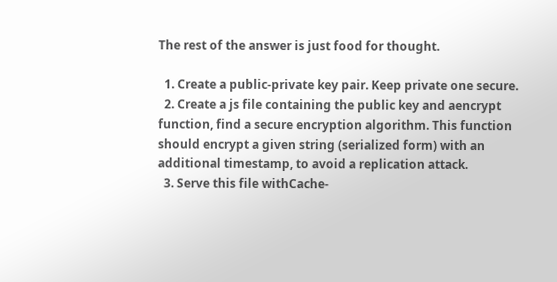The rest of the answer is just food for thought.

  1. Create a public-private key pair. Keep private one secure.
  2. Create a js file containing the public key and aencrypt function, find a secure encryption algorithm. This function should encrypt a given string (serialized form) with an additional timestamp, to avoid a replication attack.
  3. Serve this file withCache-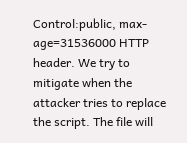Control:public, max-age=31536000 HTTP header. We try to mitigate when the attacker tries to replace the script. The file will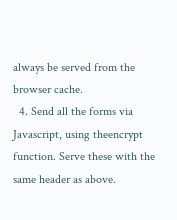always be served from the browser cache.
  4. Send all the forms via Javascript, using theencrypt function. Serve these with the same header as above.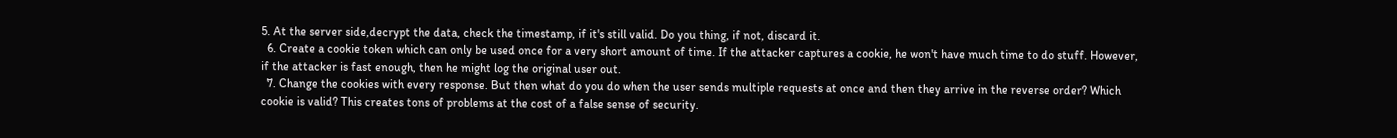5. At the server side,decrypt the data, check the timestamp, if it's still valid. Do you thing, if not, discard it.
  6. Create a cookie token which can only be used once for a very short amount of time. If the attacker captures a cookie, he won't have much time to do stuff. However, if the attacker is fast enough, then he might log the original user out.
  7. Change the cookies with every response. But then what do you do when the user sends multiple requests at once and then they arrive in the reverse order? Which cookie is valid? This creates tons of problems at the cost of a false sense of security.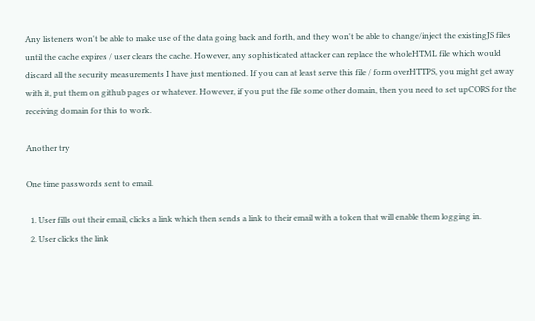Any listeners won't be able to make use of the data going back and forth, and they won't be able to change/inject the existingJS files until the cache expires / user clears the cache. However, any sophisticated attacker can replace the wholeHTML file which would discard all the security measurements I have just mentioned. If you can at least serve this file / form overHTTPS, you might get away with it, put them on github pages or whatever. However, if you put the file some other domain, then you need to set upCORS for the receiving domain for this to work.

Another try

One time passwords sent to email.

  1. User fills out their email, clicks a link which then sends a link to their email with a token that will enable them logging in.
  2. User clicks the link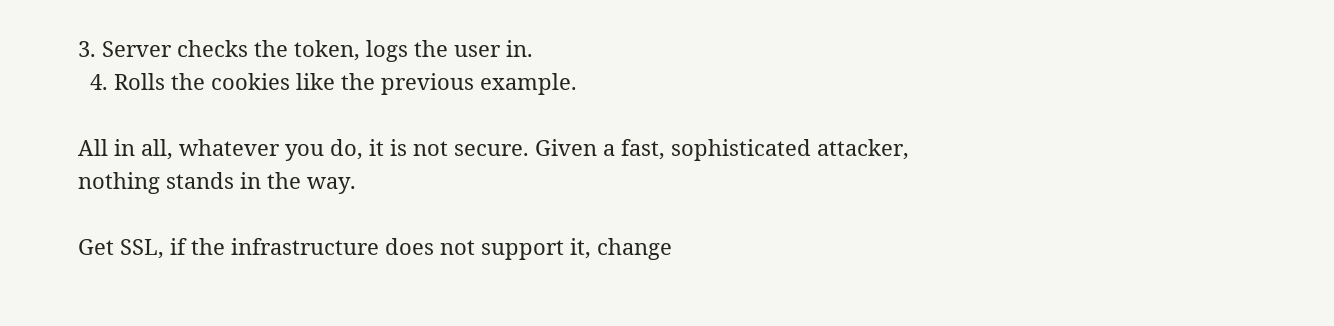3. Server checks the token, logs the user in.
  4. Rolls the cookies like the previous example.

All in all, whatever you do, it is not secure. Given a fast, sophisticated attacker, nothing stands in the way.

Get SSL, if the infrastructure does not support it, change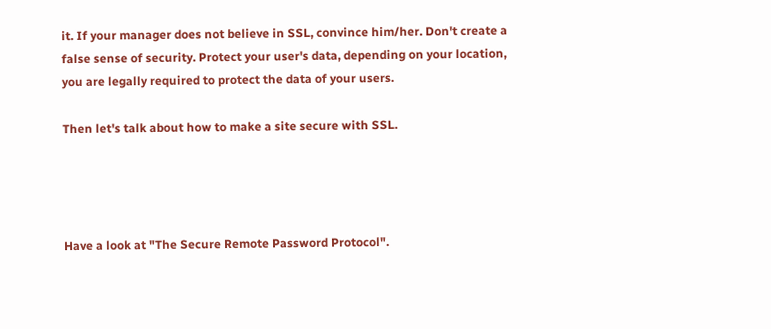it. If your manager does not believe in SSL, convince him/her. Don't create a false sense of security. Protect your user's data, depending on your location, you are legally required to protect the data of your users.

Then let's talk about how to make a site secure with SSL.




Have a look at "The Secure Remote Password Protocol".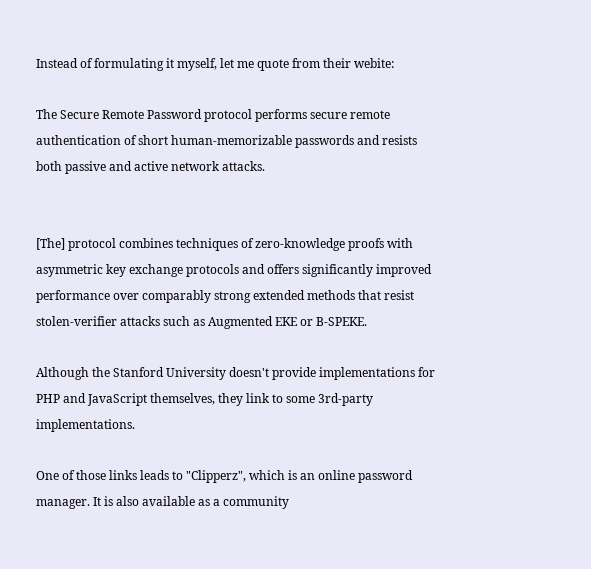Instead of formulating it myself, let me quote from their webite:

The Secure Remote Password protocol performs secure remote authentication of short human-memorizable passwords and resists both passive and active network attacks.


[The] protocol combines techniques of zero-knowledge proofs with asymmetric key exchange protocols and offers significantly improved performance over comparably strong extended methods that resist stolen-verifier attacks such as Augmented EKE or B-SPEKE.

Although the Stanford University doesn't provide implementations for PHP and JavaScript themselves, they link to some 3rd-party implementations.

One of those links leads to "Clipperz", which is an online password manager. It is also available as a community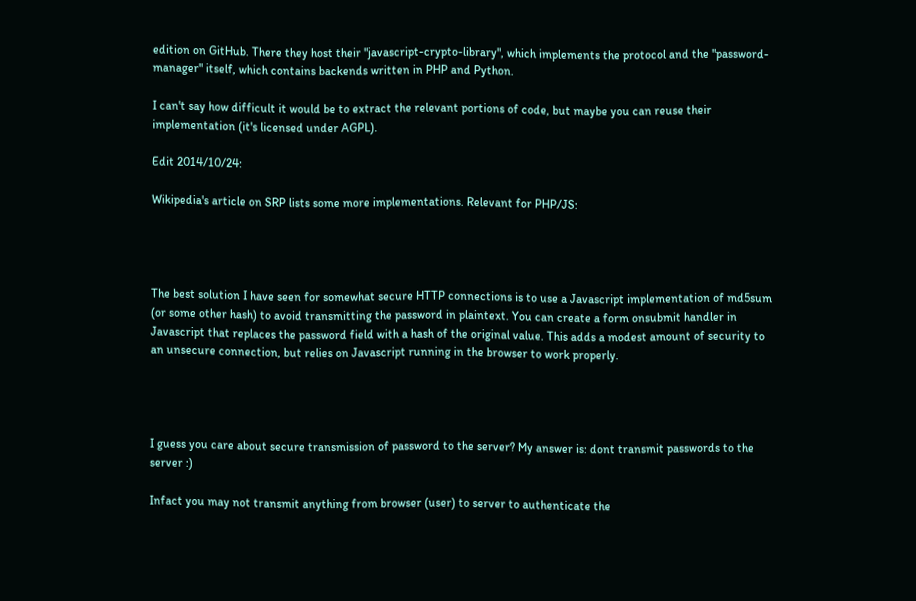edition on GitHub. There they host their "javascript-crypto-library", which implements the protocol and the "password-manager" itself, which contains backends written in PHP and Python.

I can't say how difficult it would be to extract the relevant portions of code, but maybe you can reuse their implementation (it's licensed under AGPL).

Edit 2014/10/24:

Wikipedia's article on SRP lists some more implementations. Relevant for PHP/JS:




The best solution I have seen for somewhat secure HTTP connections is to use a Javascript implementation of md5sum (or some other hash) to avoid transmitting the password in plaintext. You can create a form onsubmit handler in Javascript that replaces the password field with a hash of the original value. This adds a modest amount of security to an unsecure connection, but relies on Javascript running in the browser to work properly.




I guess you care about secure transmission of password to the server? My answer is: dont transmit passwords to the server :)

Infact you may not transmit anything from browser (user) to server to authenticate the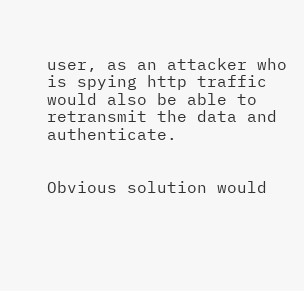user, as an attacker who is spying http traffic would also be able to retransmit the data and authenticate.


Obvious solution would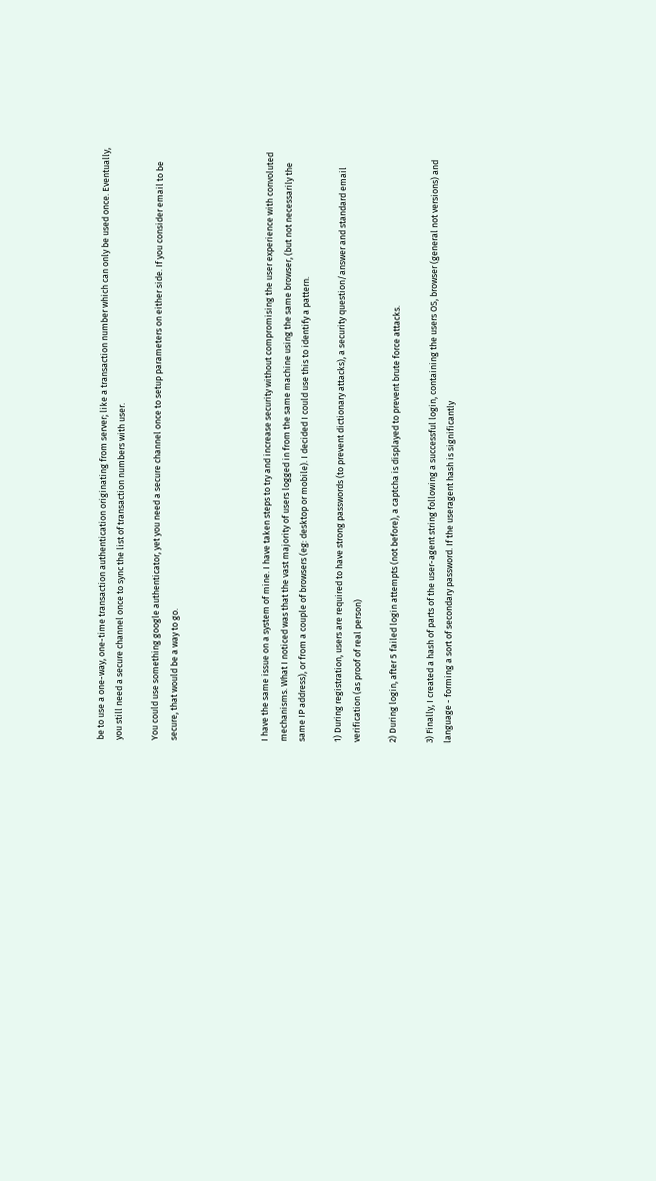be to use a one-way, one-time transaction authentication originating from server; like a transaction number which can only be used once. Eventually, you still need a secure channel once to sync the list of transaction numbers with user.

You could use something google authenticator, yet you need a secure channel once to setup parameters on either side. If you consider email to be secure, that would be a way to go.




I have the same issue on a system of mine. I have taken steps to try and increase security without compromising the user experience with convoluted mechanisms. What I noticed was that the vast majority of users logged in from the same machine using the same browser, (but not necessarily the same IP address), or from a couple of browsers (eg: desktop or mobile). I decided I could use this to identify a pattern.

1) During registration, users are required to have strong passwords (to prevent dictionary attacks), a security question/answer and standard email verification (as proof of real person)

2) During login, after 5 failed login attempts (not before), a captcha is displayed to prevent brute force attacks.

3) Finally, I created a hash of parts of the user-agent string following a successful login, containing the users OS, browser (general not versions) and language - forming a sort of secondary password. If the useragent hash is significantly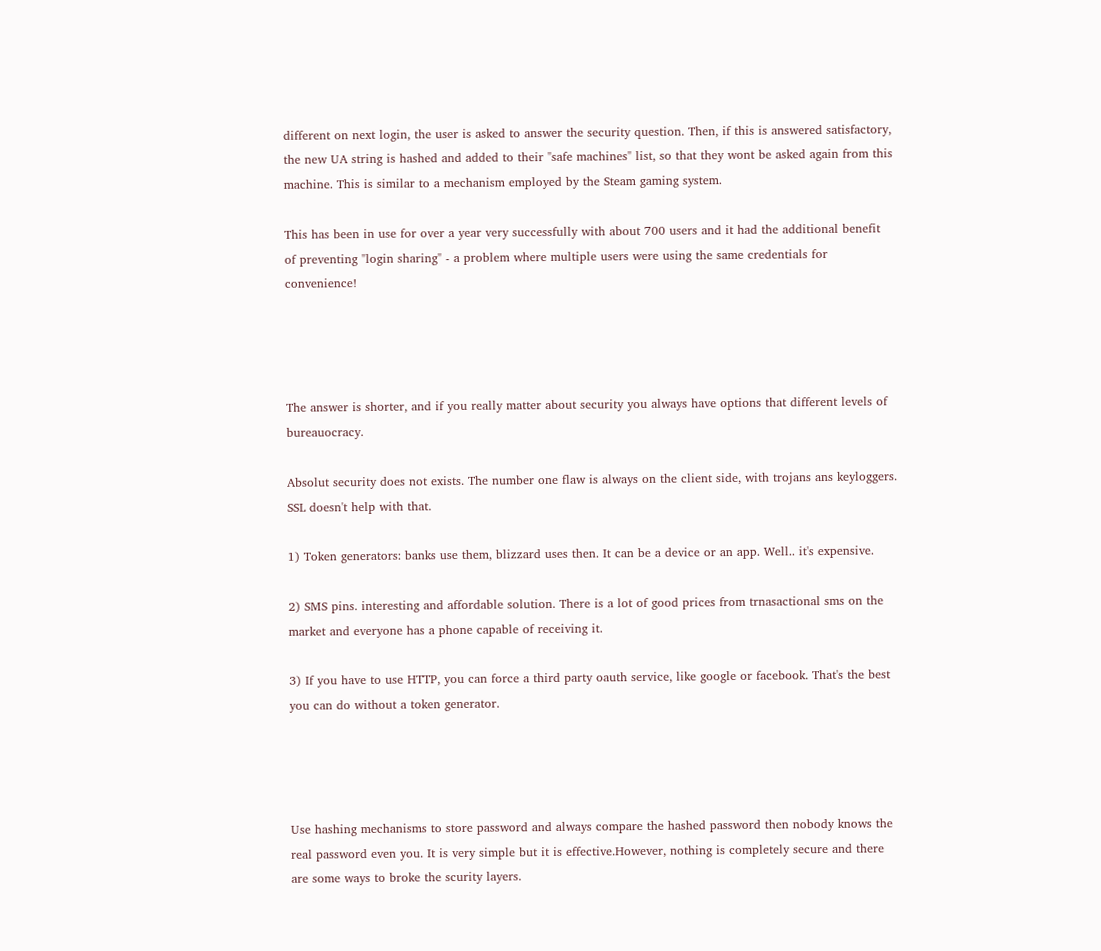different on next login, the user is asked to answer the security question. Then, if this is answered satisfactory, the new UA string is hashed and added to their "safe machines" list, so that they wont be asked again from this machine. This is similar to a mechanism employed by the Steam gaming system.

This has been in use for over a year very successfully with about 700 users and it had the additional benefit of preventing "login sharing" - a problem where multiple users were using the same credentials for convenience!




The answer is shorter, and if you really matter about security you always have options that different levels of bureauocracy.

Absolut security does not exists. The number one flaw is always on the client side, with trojans ans keyloggers. SSL doesn't help with that.

1) Token generators: banks use them, blizzard uses then. It can be a device or an app. Well.. it's expensive.

2) SMS pins. interesting and affordable solution. There is a lot of good prices from trnasactional sms on the market and everyone has a phone capable of receiving it.

3) If you have to use HTTP, you can force a third party oauth service, like google or facebook. That's the best you can do without a token generator.




Use hashing mechanisms to store password and always compare the hashed password then nobody knows the real password even you. It is very simple but it is effective.However, nothing is completely secure and there are some ways to broke the scurity layers.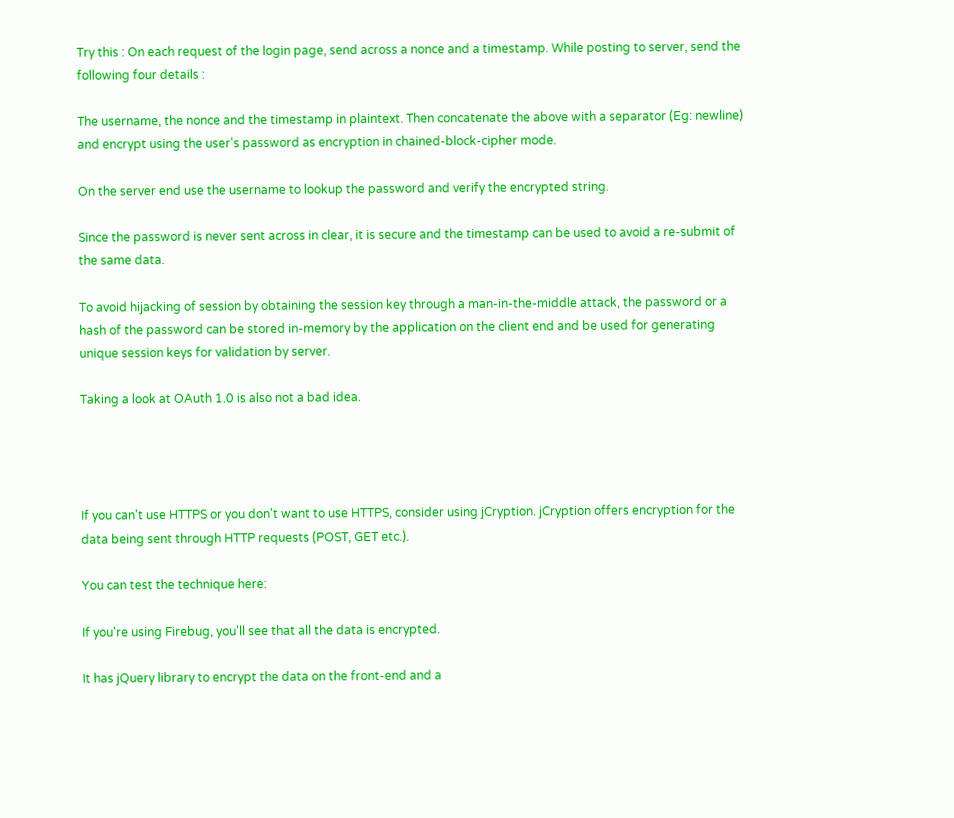Try this : On each request of the login page, send across a nonce and a timestamp. While posting to server, send the following four details :

The username, the nonce and the timestamp in plaintext. Then concatenate the above with a separator (Eg: newline) and encrypt using the user's password as encryption in chained-block-cipher mode.

On the server end use the username to lookup the password and verify the encrypted string.

Since the password is never sent across in clear, it is secure and the timestamp can be used to avoid a re-submit of the same data.

To avoid hijacking of session by obtaining the session key through a man-in-the-middle attack, the password or a hash of the password can be stored in-memory by the application on the client end and be used for generating unique session keys for validation by server.

Taking a look at OAuth 1.0 is also not a bad idea.




If you can't use HTTPS or you don't want to use HTTPS, consider using jCryption. jCryption offers encryption for the data being sent through HTTP requests (POST, GET etc.).

You can test the technique here:

If you're using Firebug, you'll see that all the data is encrypted.

It has jQuery library to encrypt the data on the front-end and a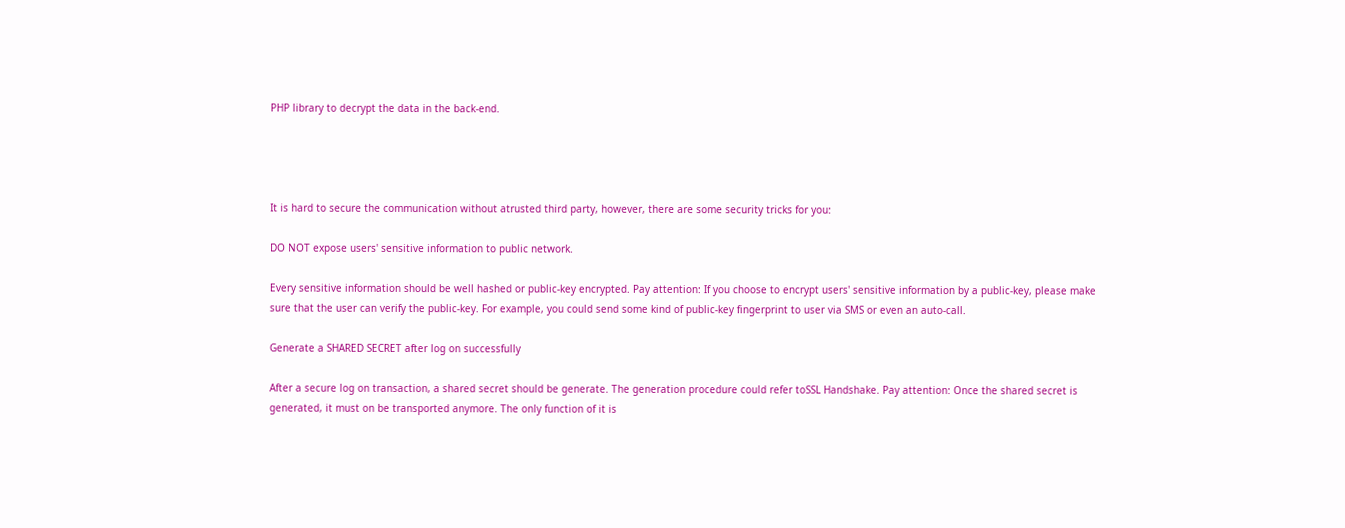PHP library to decrypt the data in the back-end.




It is hard to secure the communication without atrusted third party, however, there are some security tricks for you:

DO NOT expose users' sensitive information to public network.

Every sensitive information should be well hashed or public-key encrypted. Pay attention: If you choose to encrypt users' sensitive information by a public-key, please make sure that the user can verify the public-key. For example, you could send some kind of public-key fingerprint to user via SMS or even an auto-call.

Generate a SHARED SECRET after log on successfully

After a secure log on transaction, a shared secret should be generate. The generation procedure could refer toSSL Handshake. Pay attention: Once the shared secret is generated, it must on be transported anymore. The only function of it is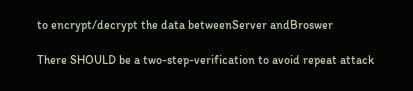to encrypt/decrypt the data betweenServer andBroswer

There SHOULD be a two-step-verification to avoid repeat attack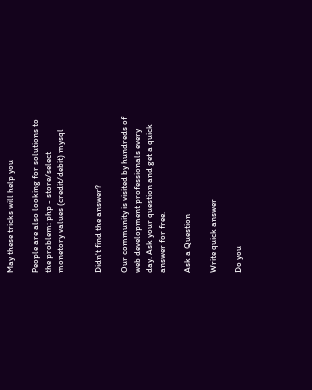May these tricks will help you

People are also looking for solutions to the problem: php - store/select monetory values (credit/debit) mysql


Didn't find the answer?

Our community is visited by hundreds of web development professionals every day. Ask your question and get a quick answer for free.

Ask a Question

Write quick answer

Do you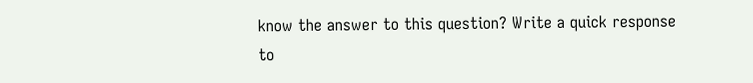know the answer to this question? Write a quick response to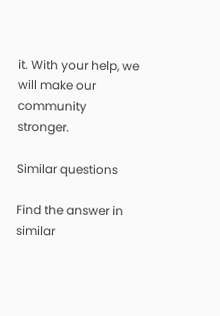it. With your help, we will make our community stronger.

Similar questions

Find the answer in similar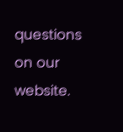questions on our website.